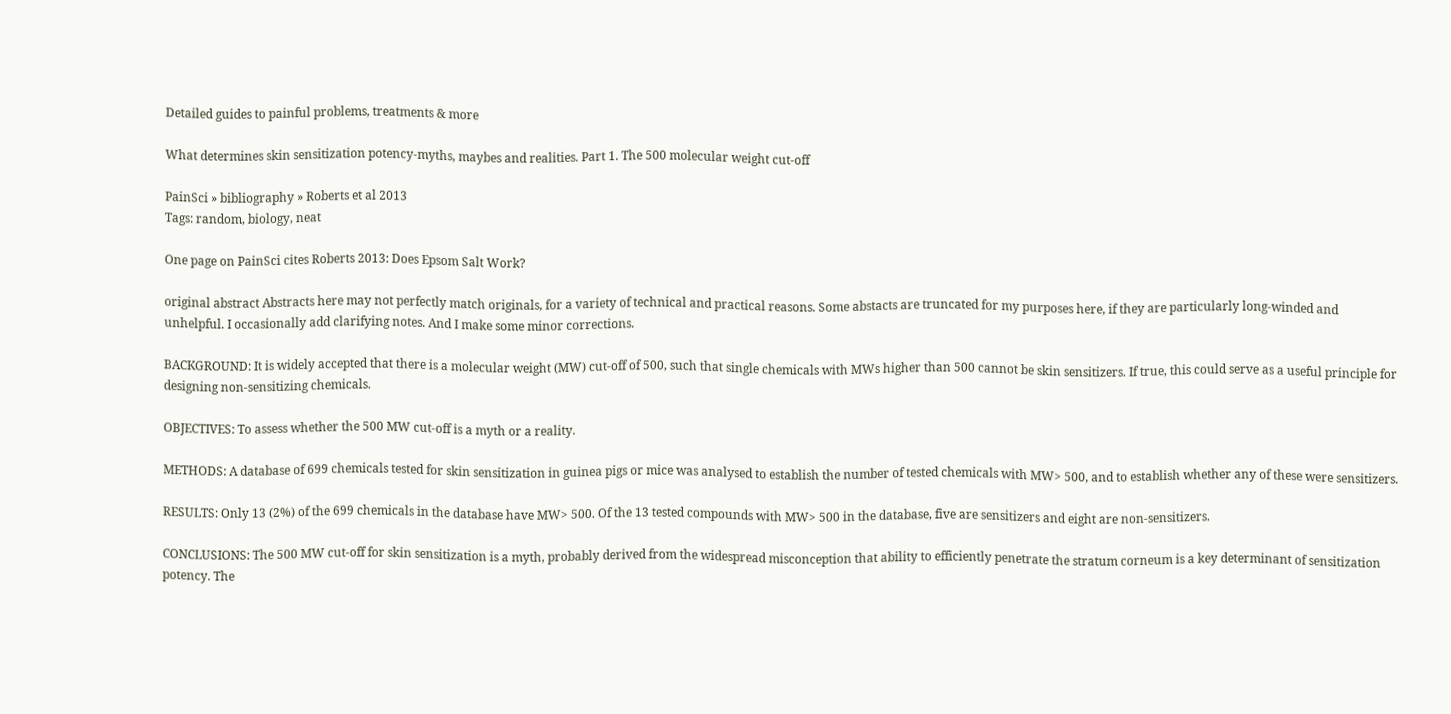Detailed guides to painful problems, treatments & more

What determines skin sensitization potency-myths, maybes and realities. Part 1. The 500 molecular weight cut-off

PainSci » bibliography » Roberts et al 2013
Tags: random, biology, neat

One page on PainSci cites Roberts 2013: Does Epsom Salt Work?

original abstract Abstracts here may not perfectly match originals, for a variety of technical and practical reasons. Some abstacts are truncated for my purposes here, if they are particularly long-winded and unhelpful. I occasionally add clarifying notes. And I make some minor corrections.

BACKGROUND: It is widely accepted that there is a molecular weight (MW) cut-off of 500, such that single chemicals with MWs higher than 500 cannot be skin sensitizers. If true, this could serve as a useful principle for designing non-sensitizing chemicals.

OBJECTIVES: To assess whether the 500 MW cut-off is a myth or a reality.

METHODS: A database of 699 chemicals tested for skin sensitization in guinea pigs or mice was analysed to establish the number of tested chemicals with MW> 500, and to establish whether any of these were sensitizers.

RESULTS: Only 13 (2%) of the 699 chemicals in the database have MW> 500. Of the 13 tested compounds with MW> 500 in the database, five are sensitizers and eight are non-sensitizers.

CONCLUSIONS: The 500 MW cut-off for skin sensitization is a myth, probably derived from the widespread misconception that ability to efficiently penetrate the stratum corneum is a key determinant of sensitization potency. The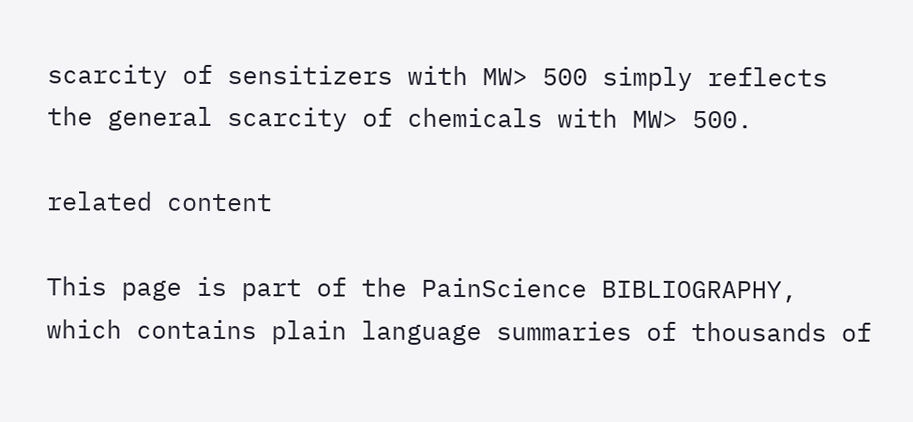scarcity of sensitizers with MW> 500 simply reflects the general scarcity of chemicals with MW> 500.

related content

This page is part of the PainScience BIBLIOGRAPHY, which contains plain language summaries of thousands of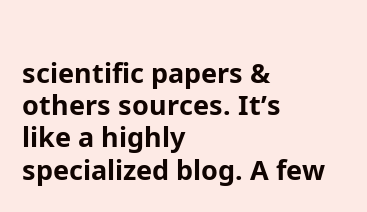scientific papers & others sources. It’s like a highly specialized blog. A few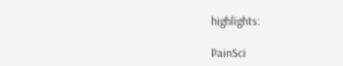highlights:

PainSci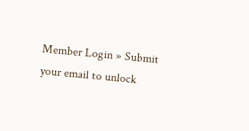Member Login » Submit your email to unlock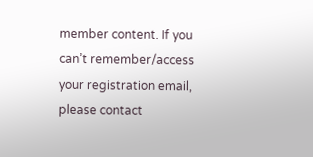member content. If you can’t remember/access your registration email, please contact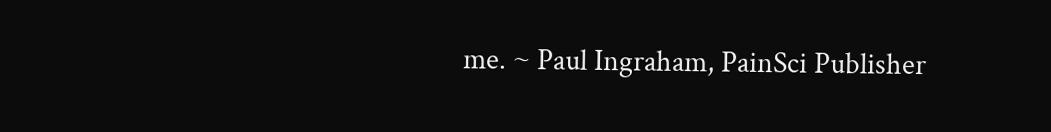me. ~ Paul Ingraham, PainSci Publisher